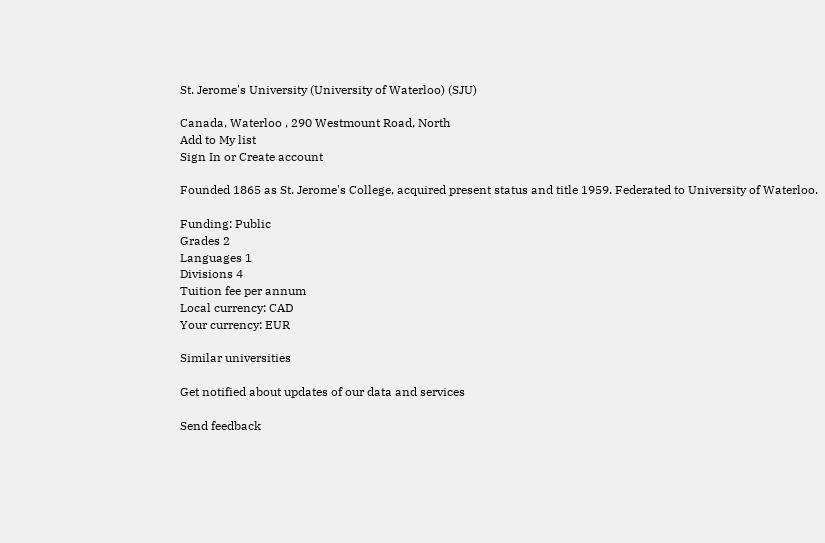St. Jerome's University (University of Waterloo) (SJU)

Canada, Waterloo , 290 Westmount Road, North
Add to My list
Sign In or Create account

Founded 1865 as St. Jerome's College, acquired present status and title 1959. Federated to University of Waterloo.

Funding: Public
Grades 2
Languages 1
Divisions 4
Tuition fee per annum
Local currency: CAD
Your currency: EUR

Similar universities

Get notified about updates of our data and services

Send feedback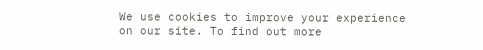We use cookies to improve your experience on our site. To find out more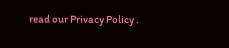read our Privacy Policy .